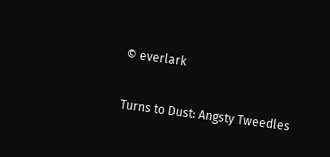© everlark

Turns to Dust: Angsty Tweedles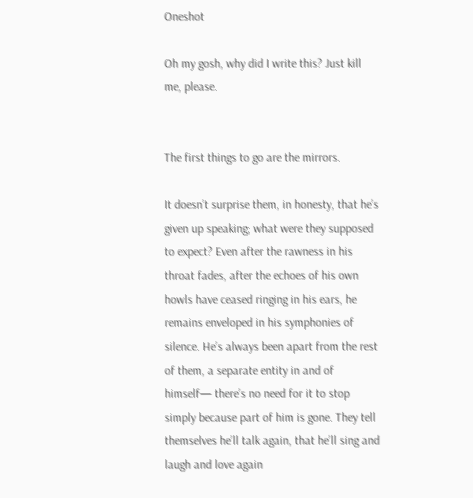Oneshot

Oh my gosh, why did I write this? Just kill me, please.


The first things to go are the mirrors.

It doesn’t surprise them, in honesty, that he’s given up speaking; what were they supposed to expect? Even after the rawness in his throat fades, after the echoes of his own howls have ceased ringing in his ears, he remains enveloped in his symphonies of silence. He’s always been apart from the rest of them, a separate entity in and of himself— there’s no need for it to stop simply because part of him is gone. They tell themselves he’ll talk again, that he’ll sing and laugh and love again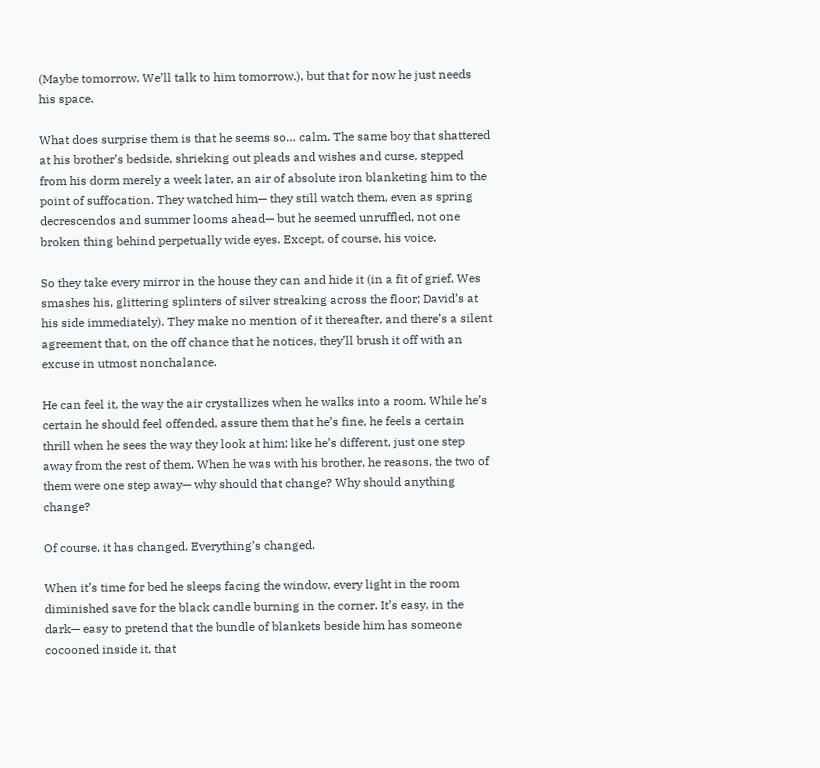(Maybe tomorrow. We’ll talk to him tomorrow.), but that for now he just needs his space.

What does surprise them is that he seems so… calm. The same boy that shattered at his brother’s bedside, shrieking out pleads and wishes and curse, stepped from his dorm merely a week later, an air of absolute iron blanketing him to the point of suffocation. They watched him— they still watch them, even as spring decrescendos and summer looms ahead— but he seemed unruffled, not one broken thing behind perpetually wide eyes. Except, of course, his voice.

So they take every mirror in the house they can and hide it (in a fit of grief, Wes smashes his, glittering splinters of silver streaking across the floor; David’s at his side immediately). They make no mention of it thereafter, and there’s a silent agreement that, on the off chance that he notices, they’ll brush it off with an excuse in utmost nonchalance.

He can feel it, the way the air crystallizes when he walks into a room. While he’s certain he should feel offended, assure them that he’s fine, he feels a certain thrill when he sees the way they look at him; like he’s different, just one step away from the rest of them. When he was with his brother, he reasons, the two of them were one step away— why should that change? Why should anything change?

Of course, it has changed. Everything’s changed.

When it’s time for bed he sleeps facing the window, every light in the room diminished save for the black candle burning in the corner. It’s easy, in the dark— easy to pretend that the bundle of blankets beside him has someone cocooned inside it, that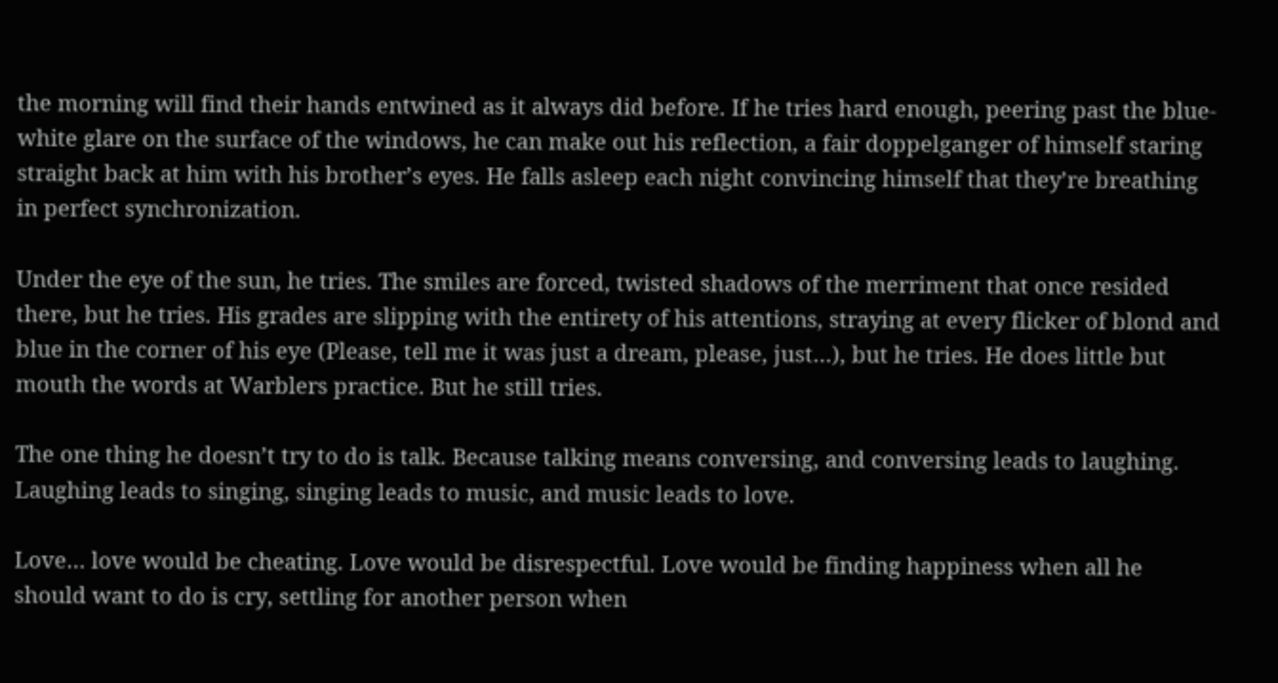the morning will find their hands entwined as it always did before. If he tries hard enough, peering past the blue-white glare on the surface of the windows, he can make out his reflection, a fair doppelganger of himself staring straight back at him with his brother’s eyes. He falls asleep each night convincing himself that they’re breathing in perfect synchronization.

Under the eye of the sun, he tries. The smiles are forced, twisted shadows of the merriment that once resided there, but he tries. His grades are slipping with the entirety of his attentions, straying at every flicker of blond and blue in the corner of his eye (Please, tell me it was just a dream, please, just…), but he tries. He does little but mouth the words at Warblers practice. But he still tries.

The one thing he doesn’t try to do is talk. Because talking means conversing, and conversing leads to laughing. Laughing leads to singing, singing leads to music, and music leads to love.

Love… love would be cheating. Love would be disrespectful. Love would be finding happiness when all he should want to do is cry, settling for another person when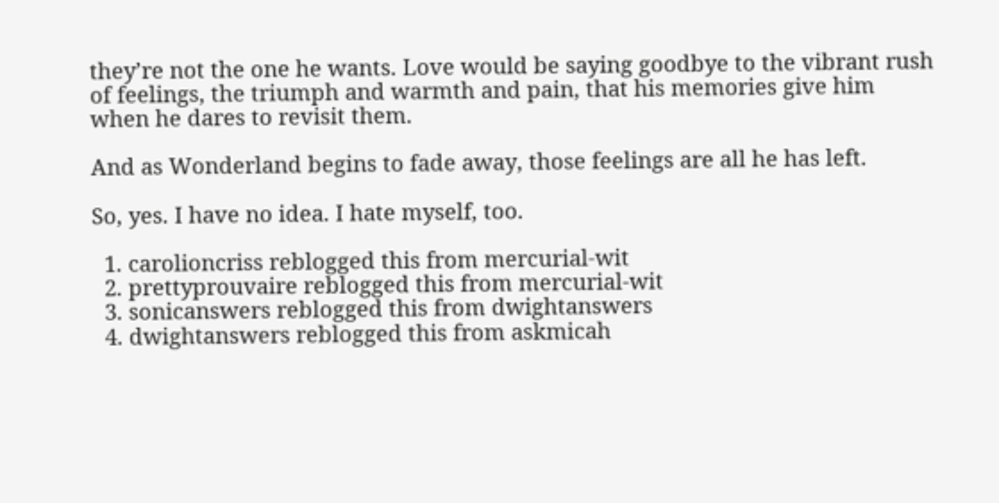they’re not the one he wants. Love would be saying goodbye to the vibrant rush of feelings, the triumph and warmth and pain, that his memories give him when he dares to revisit them.

And as Wonderland begins to fade away, those feelings are all he has left.

So, yes. I have no idea. I hate myself, too.

  1. carolioncriss reblogged this from mercurial-wit
  2. prettyprouvaire reblogged this from mercurial-wit
  3. sonicanswers reblogged this from dwightanswers
  4. dwightanswers reblogged this from askmicah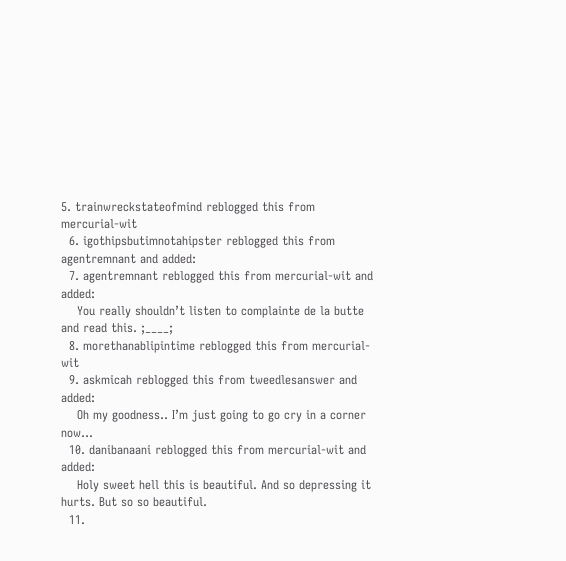5. trainwreckstateofmind reblogged this from mercurial-wit
  6. igothipsbutimnotahipster reblogged this from agentremnant and added:
  7. agentremnant reblogged this from mercurial-wit and added:
    You really shouldn’t listen to complainte de la butte and read this. ;____;
  8. morethanablipintime reblogged this from mercurial-wit
  9. askmicah reblogged this from tweedlesanswer and added:
    Oh my goodness.. I’m just going to go cry in a corner now…
  10. danibanaani reblogged this from mercurial-wit and added:
    Holy sweet hell this is beautiful. And so depressing it hurts. But so so beautiful.
  11.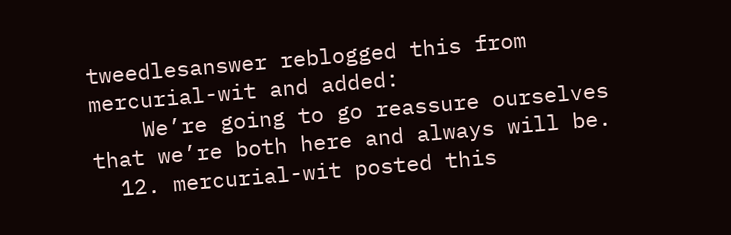tweedlesanswer reblogged this from mercurial-wit and added:
    We’re going to go reassure ourselves that we’re both here and always will be.
  12. mercurial-wit posted this